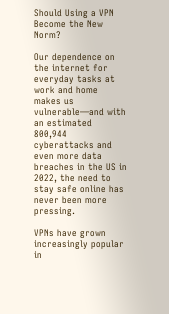Should Using a VPN Become the New Norm?

Our dependence on the internet for everyday tasks at work and home makes us vulnerable—and with an estimated 800,944 cyberattacks and even more data breaches in the US in 2022, the need to stay safe online has never been more pressing.

VPNs have grown increasingly popular in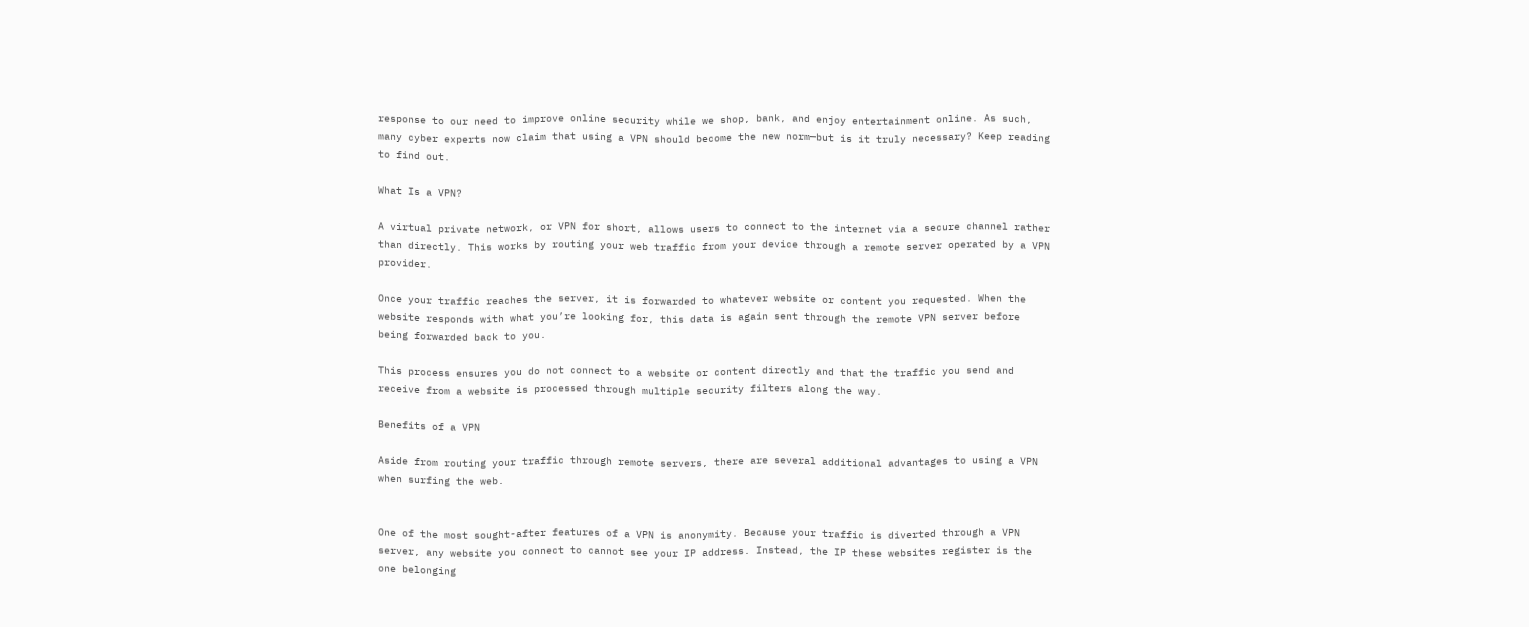response to our need to improve online security while we shop, bank, and enjoy entertainment online. As such, many cyber experts now claim that using a VPN should become the new norm—but is it truly necessary? Keep reading to find out.

What Is a VPN?

A virtual private network, or VPN for short, allows users to connect to the internet via a secure channel rather than directly. This works by routing your web traffic from your device through a remote server operated by a VPN provider.

Once your traffic reaches the server, it is forwarded to whatever website or content you requested. When the website responds with what you’re looking for, this data is again sent through the remote VPN server before being forwarded back to you.

This process ensures you do not connect to a website or content directly and that the traffic you send and receive from a website is processed through multiple security filters along the way.

Benefits of a VPN

Aside from routing your traffic through remote servers, there are several additional advantages to using a VPN when surfing the web.


One of the most sought-after features of a VPN is anonymity. Because your traffic is diverted through a VPN server, any website you connect to cannot see your IP address. Instead, the IP these websites register is the one belonging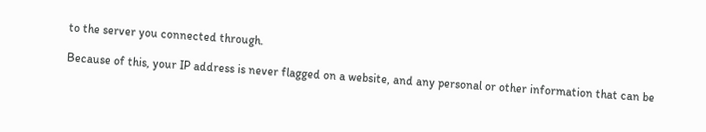to the server you connected through.

Because of this, your IP address is never flagged on a website, and any personal or other information that can be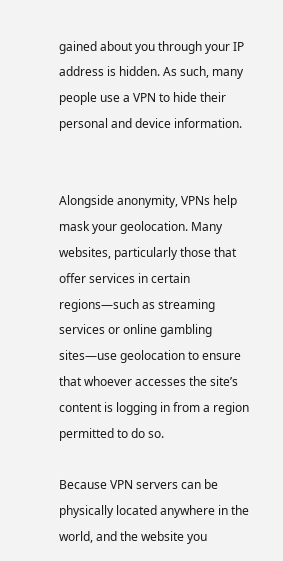gained about you through your IP address is hidden. As such, many people use a VPN to hide their personal and device information.


Alongside anonymity, VPNs help mask your geolocation. Many websites, particularly those that offer services in certain regions—such as streaming services or online gambling sites—use geolocation to ensure that whoever accesses the site’s content is logging in from a region permitted to do so.

Because VPN servers can be physically located anywhere in the world, and the website you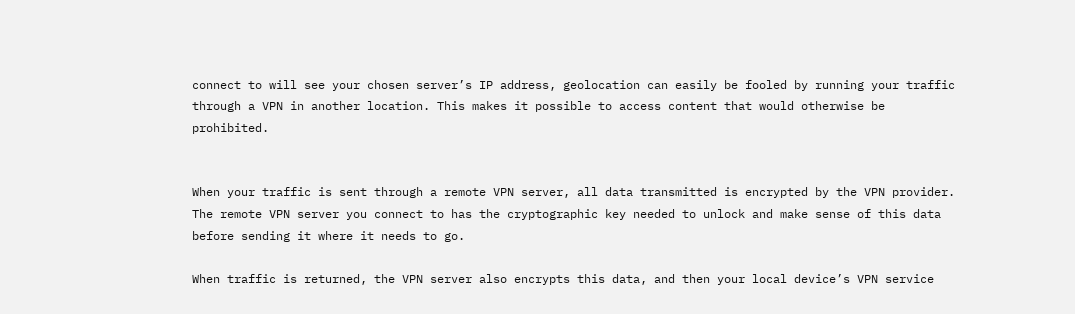connect to will see your chosen server’s IP address, geolocation can easily be fooled by running your traffic through a VPN in another location. This makes it possible to access content that would otherwise be prohibited.


When your traffic is sent through a remote VPN server, all data transmitted is encrypted by the VPN provider. The remote VPN server you connect to has the cryptographic key needed to unlock and make sense of this data before sending it where it needs to go.

When traffic is returned, the VPN server also encrypts this data, and then your local device’s VPN service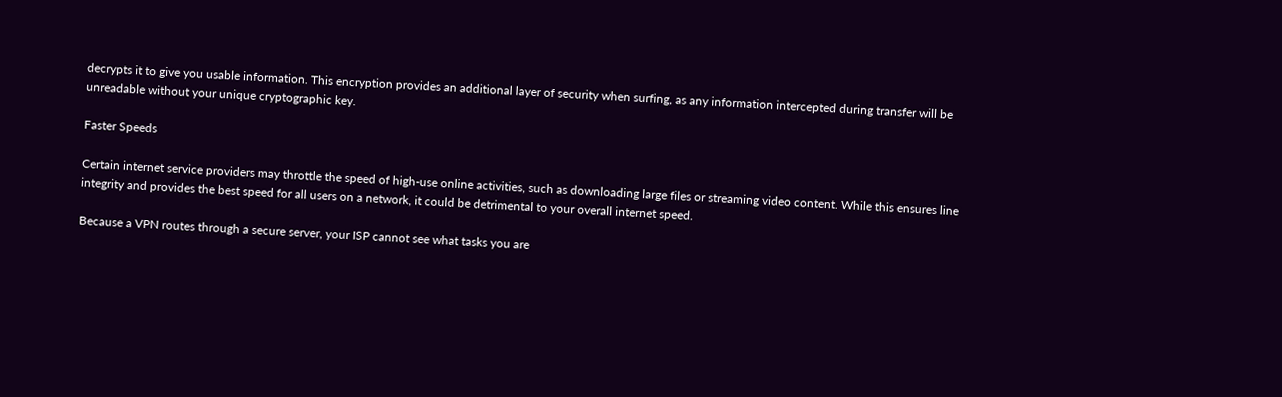decrypts it to give you usable information. This encryption provides an additional layer of security when surfing, as any information intercepted during transfer will be unreadable without your unique cryptographic key.

Faster Speeds

Certain internet service providers may throttle the speed of high-use online activities, such as downloading large files or streaming video content. While this ensures line integrity and provides the best speed for all users on a network, it could be detrimental to your overall internet speed.

Because a VPN routes through a secure server, your ISP cannot see what tasks you are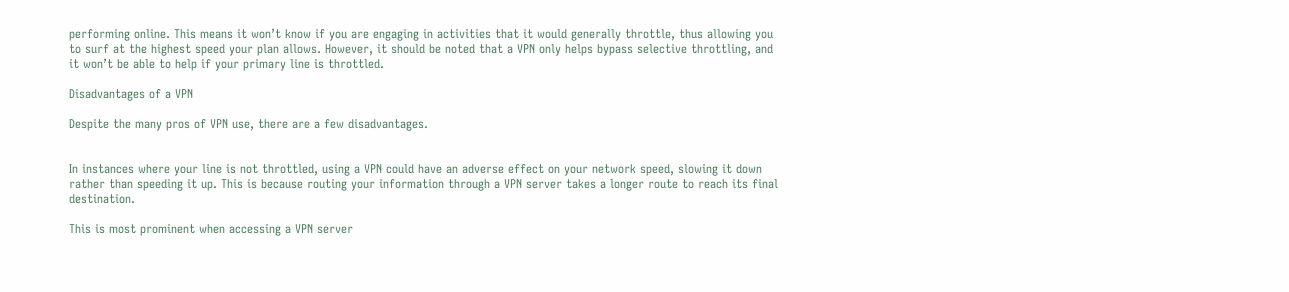performing online. This means it won’t know if you are engaging in activities that it would generally throttle, thus allowing you to surf at the highest speed your plan allows. However, it should be noted that a VPN only helps bypass selective throttling, and it won’t be able to help if your primary line is throttled.

Disadvantages of a VPN

Despite the many pros of VPN use, there are a few disadvantages.


In instances where your line is not throttled, using a VPN could have an adverse effect on your network speed, slowing it down rather than speeding it up. This is because routing your information through a VPN server takes a longer route to reach its final destination.

This is most prominent when accessing a VPN server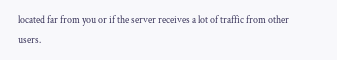located far from you or if the server receives a lot of traffic from other users.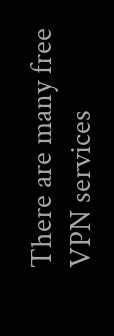There are many free VPN services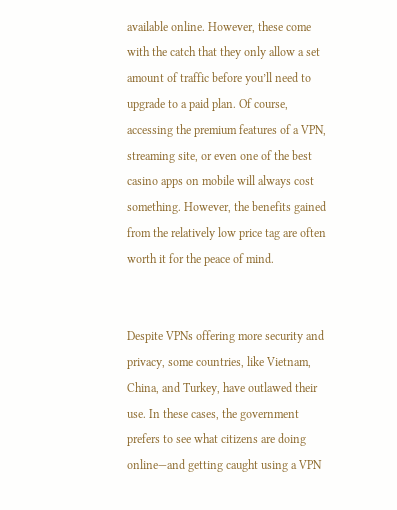available online. However, these come with the catch that they only allow a set amount of traffic before you’ll need to upgrade to a paid plan. Of course, accessing the premium features of a VPN, streaming site, or even one of the best casino apps on mobile will always cost something. However, the benefits gained from the relatively low price tag are often worth it for the peace of mind.


Despite VPNs offering more security and privacy, some countries, like Vietnam, China, and Turkey, have outlawed their use. In these cases, the government prefers to see what citizens are doing online—and getting caught using a VPN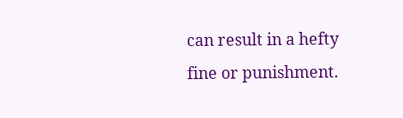can result in a hefty fine or punishment.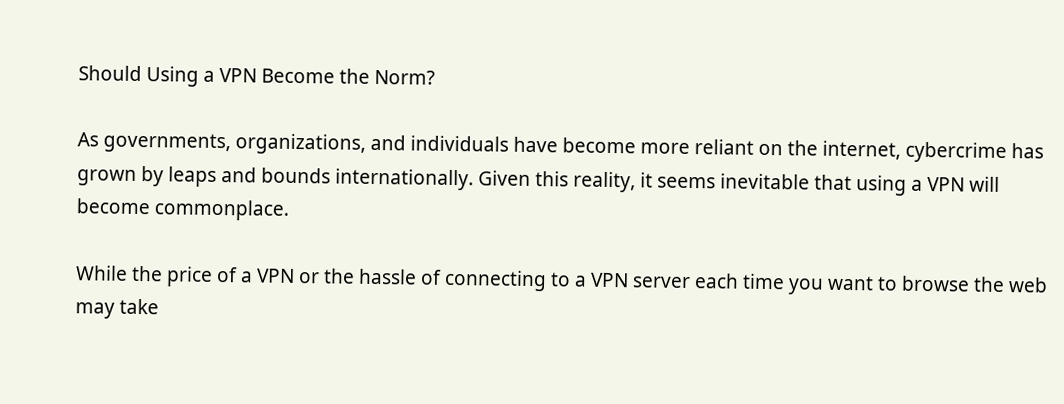Should Using a VPN Become the Norm?

As governments, organizations, and individuals have become more reliant on the internet, cybercrime has grown by leaps and bounds internationally. Given this reality, it seems inevitable that using a VPN will become commonplace.

While the price of a VPN or the hassle of connecting to a VPN server each time you want to browse the web may take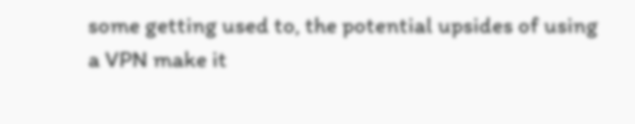some getting used to, the potential upsides of using a VPN make it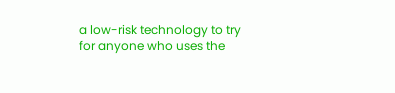a low-risk technology to try for anyone who uses the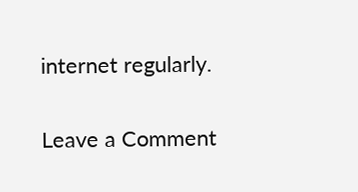internet regularly.

Leave a Comment